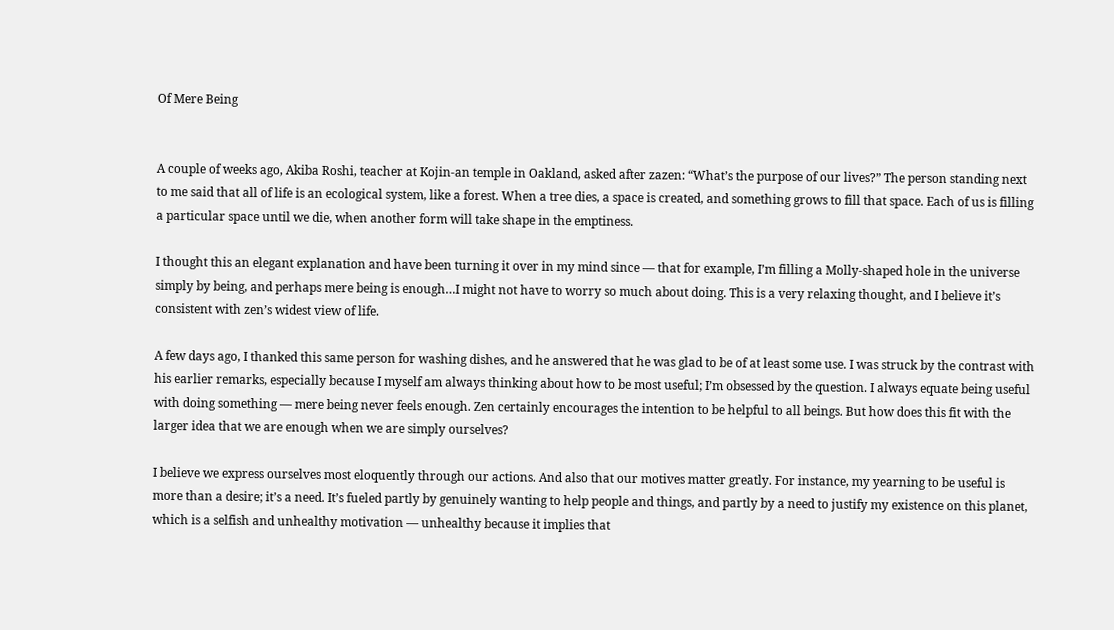Of Mere Being


A couple of weeks ago, Akiba Roshi, teacher at Kojin-an temple in Oakland, asked after zazen: “What’s the purpose of our lives?” The person standing next to me said that all of life is an ecological system, like a forest. When a tree dies, a space is created, and something grows to fill that space. Each of us is filling a particular space until we die, when another form will take shape in the emptiness.

I thought this an elegant explanation and have been turning it over in my mind since — that for example, I’m filling a Molly-shaped hole in the universe simply by being, and perhaps mere being is enough…I might not have to worry so much about doing. This is a very relaxing thought, and I believe it’s consistent with zen’s widest view of life.

A few days ago, I thanked this same person for washing dishes, and he answered that he was glad to be of at least some use. I was struck by the contrast with his earlier remarks, especially because I myself am always thinking about how to be most useful; I’m obsessed by the question. I always equate being useful with doing something — mere being never feels enough. Zen certainly encourages the intention to be helpful to all beings. But how does this fit with the larger idea that we are enough when we are simply ourselves?

I believe we express ourselves most eloquently through our actions. And also that our motives matter greatly. For instance, my yearning to be useful is more than a desire; it’s a need. It’s fueled partly by genuinely wanting to help people and things, and partly by a need to justify my existence on this planet, which is a selfish and unhealthy motivation — unhealthy because it implies that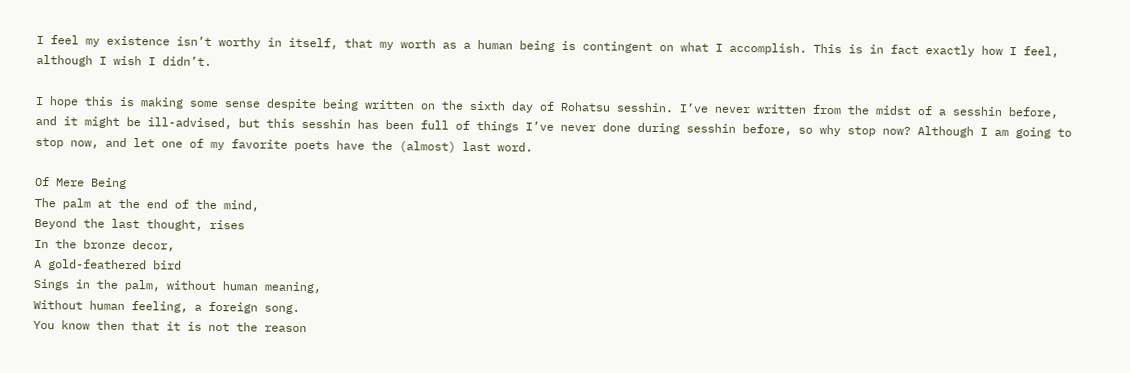I feel my existence isn’t worthy in itself, that my worth as a human being is contingent on what I accomplish. This is in fact exactly how I feel, although I wish I didn’t.

I hope this is making some sense despite being written on the sixth day of Rohatsu sesshin. I’ve never written from the midst of a sesshin before, and it might be ill-advised, but this sesshin has been full of things I’ve never done during sesshin before, so why stop now? Although I am going to stop now, and let one of my favorite poets have the (almost) last word.

Of Mere Being
The palm at the end of the mind,
Beyond the last thought, rises
In the bronze decor,
A gold-feathered bird
Sings in the palm, without human meaning,
Without human feeling, a foreign song.
You know then that it is not the reason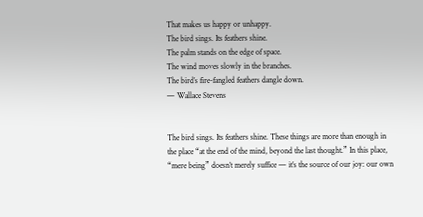That makes us happy or unhappy.
The bird sings. Its feathers shine.
The palm stands on the edge of space.
The wind moves slowly in the branches.
The bird’s fire-fangled feathers dangle down.
— Wallace Stevens


The bird sings. Its feathers shine. These things are more than enough in the place “at the end of the mind, beyond the last thought.” In this place, “mere being” doesn’t merely suffice — it’s the source of our joy: our own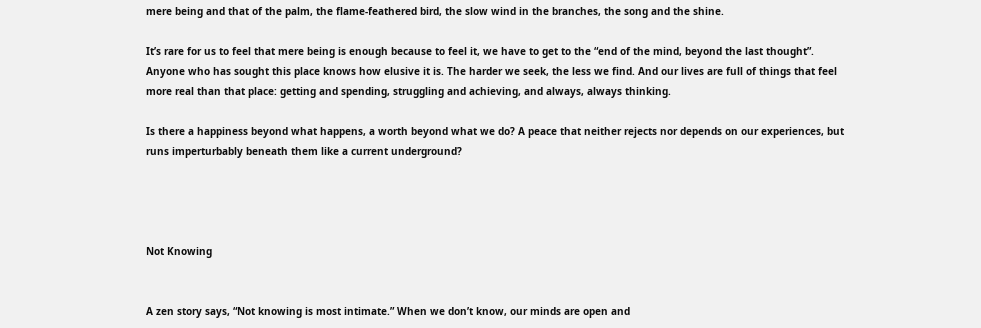mere being and that of the palm, the flame-feathered bird, the slow wind in the branches, the song and the shine.

It’s rare for us to feel that mere being is enough because to feel it, we have to get to the “end of the mind, beyond the last thought”. Anyone who has sought this place knows how elusive it is. The harder we seek, the less we find. And our lives are full of things that feel more real than that place: getting and spending, struggling and achieving, and always, always thinking.

Is there a happiness beyond what happens, a worth beyond what we do? A peace that neither rejects nor depends on our experiences, but runs imperturbably beneath them like a current underground?




Not Knowing


A zen story says, “Not knowing is most intimate.” When we don’t know, our minds are open and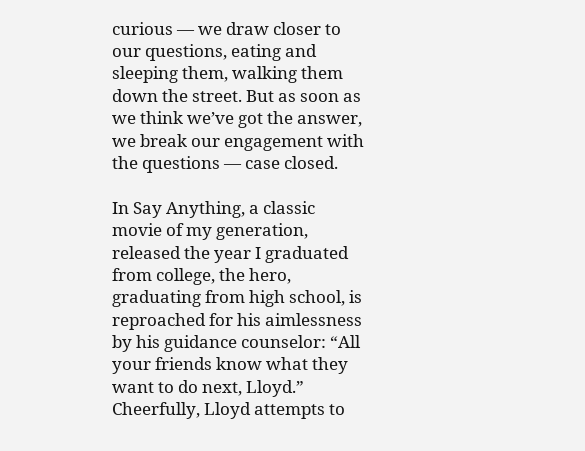curious — we draw closer to our questions, eating and sleeping them, walking them down the street. But as soon as we think we’ve got the answer, we break our engagement with the questions — case closed.

In Say Anything, a classic movie of my generation, released the year I graduated from college, the hero, graduating from high school, is reproached for his aimlessness by his guidance counselor: “All your friends know what they want to do next, Lloyd.” Cheerfully, Lloyd attempts to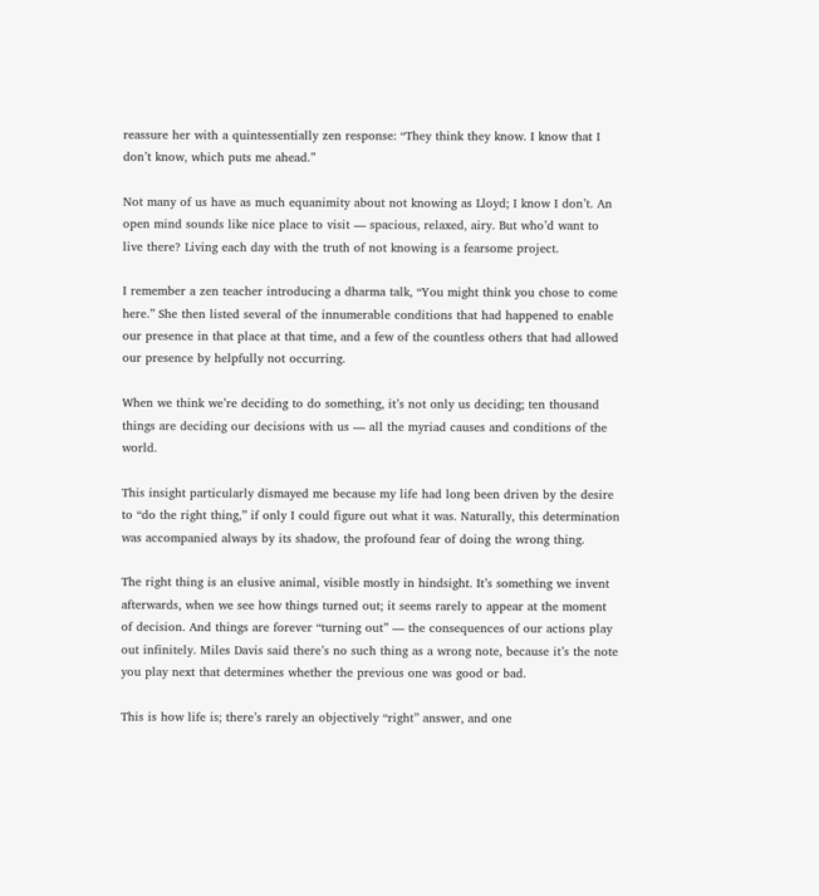reassure her with a quintessentially zen response: “They think they know. I know that I don’t know, which puts me ahead.”

Not many of us have as much equanimity about not knowing as Lloyd; I know I don’t. An open mind sounds like nice place to visit — spacious, relaxed, airy. But who’d want to live there? Living each day with the truth of not knowing is a fearsome project.

I remember a zen teacher introducing a dharma talk, “You might think you chose to come here.” She then listed several of the innumerable conditions that had happened to enable our presence in that place at that time, and a few of the countless others that had allowed our presence by helpfully not occurring.

When we think we’re deciding to do something, it’s not only us deciding; ten thousand things are deciding our decisions with us — all the myriad causes and conditions of the world.

This insight particularly dismayed me because my life had long been driven by the desire to “do the right thing,” if only I could figure out what it was. Naturally, this determination was accompanied always by its shadow, the profound fear of doing the wrong thing.

The right thing is an elusive animal, visible mostly in hindsight. It’s something we invent afterwards, when we see how things turned out; it seems rarely to appear at the moment of decision. And things are forever “turning out” — the consequences of our actions play out infinitely. Miles Davis said there’s no such thing as a wrong note, because it’s the note you play next that determines whether the previous one was good or bad.

This is how life is; there’s rarely an objectively “right” answer, and one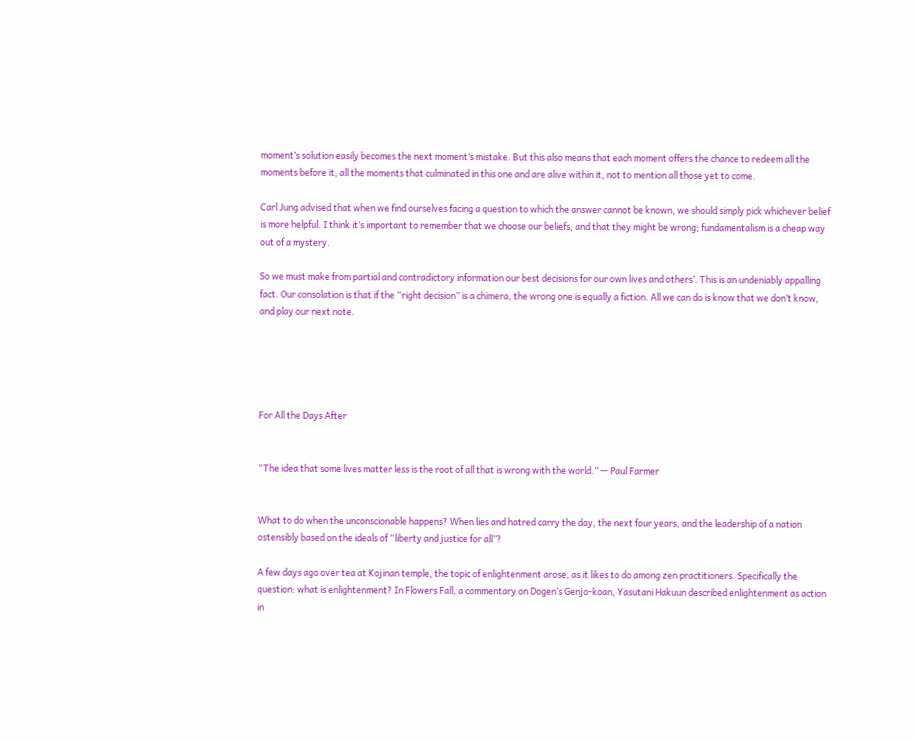moment’s solution easily becomes the next moment’s mistake. But this also means that each moment offers the chance to redeem all the moments before it, all the moments that culminated in this one and are alive within it, not to mention all those yet to come.

Carl Jung advised that when we find ourselves facing a question to which the answer cannot be known, we should simply pick whichever belief is more helpful. I think it’s important to remember that we choose our beliefs, and that they might be wrong; fundamentalism is a cheap way out of a mystery.

So we must make from partial and contradictory information our best decisions for our own lives and others’. This is an undeniably appalling fact. Our consolation is that if the “right decision” is a chimera, the wrong one is equally a fiction. All we can do is know that we don’t know, and play our next note.





For All the Days After


“The idea that some lives matter less is the root of all that is wrong with the world.” — Paul Farmer


What to do when the unconscionable happens? When lies and hatred carry the day, the next four years, and the leadership of a nation ostensibly based on the ideals of “liberty and justice for all”?

A few days ago over tea at Kojinan temple, the topic of enlightenment arose, as it likes to do among zen practitioners. Specifically the question: what is enlightenment? In Flowers Fall, a commentary on Dogen’s Genjo-koan, Yasutani Hakuun described enlightenment as action in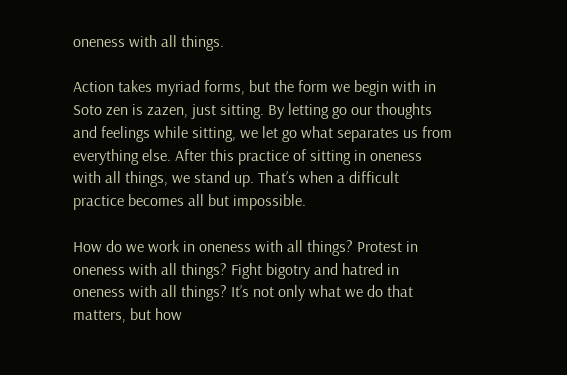oneness with all things.

Action takes myriad forms, but the form we begin with in Soto zen is zazen, just sitting. By letting go our thoughts and feelings while sitting, we let go what separates us from everything else. After this practice of sitting in oneness with all things, we stand up. That’s when a difficult practice becomes all but impossible.

How do we work in oneness with all things? Protest in oneness with all things? Fight bigotry and hatred in oneness with all things? It’s not only what we do that matters, but how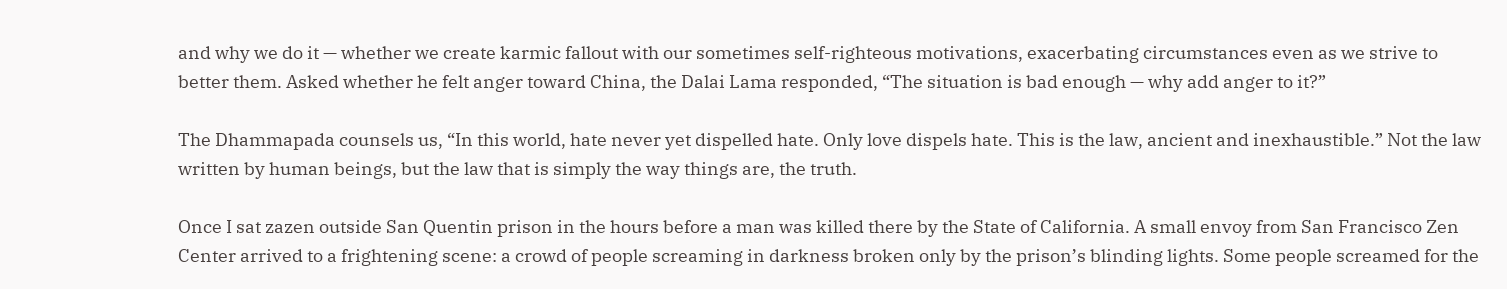and why we do it — whether we create karmic fallout with our sometimes self-righteous motivations, exacerbating circumstances even as we strive to better them. Asked whether he felt anger toward China, the Dalai Lama responded, “The situation is bad enough — why add anger to it?”

The Dhammapada counsels us, “In this world, hate never yet dispelled hate. Only love dispels hate. This is the law, ancient and inexhaustible.” Not the law written by human beings, but the law that is simply the way things are, the truth.

Once I sat zazen outside San Quentin prison in the hours before a man was killed there by the State of California. A small envoy from San Francisco Zen Center arrived to a frightening scene: a crowd of people screaming in darkness broken only by the prison’s blinding lights. Some people screamed for the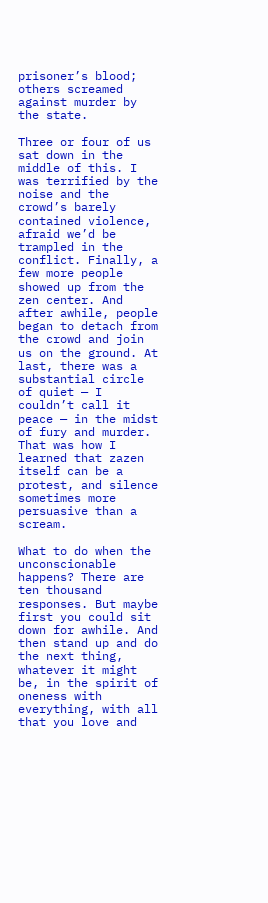prisoner’s blood; others screamed against murder by the state.

Three or four of us sat down in the middle of this. I was terrified by the noise and the crowd’s barely contained violence, afraid we’d be trampled in the conflict. Finally, a few more people showed up from the zen center. And after awhile, people began to detach from the crowd and join us on the ground. At last, there was a substantial circle of quiet — I couldn’t call it peace — in the midst of fury and murder. That was how I learned that zazen itself can be a protest, and silence sometimes more persuasive than a scream.

What to do when the unconscionable happens? There are ten thousand responses. But maybe first you could sit down for awhile. And then stand up and do the next thing, whatever it might be, in the spirit of oneness with everything, with all that you love and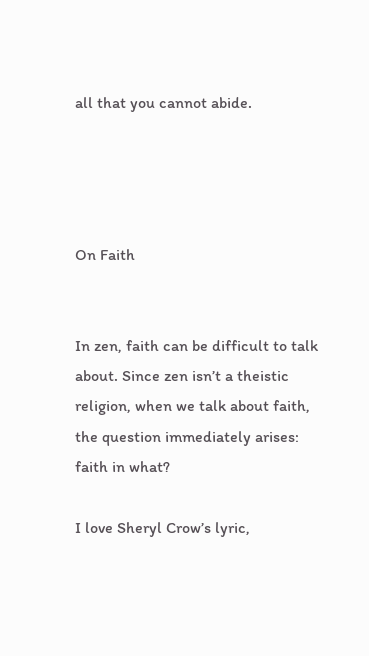all that you cannot abide.




On Faith


In zen, faith can be difficult to talk about. Since zen isn’t a theistic religion, when we talk about faith, the question immediately arises: faith in what?

I love Sheryl Crow’s lyric,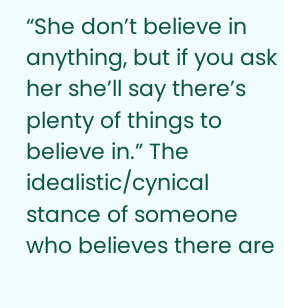“She don’t believe in anything, but if you ask her she’ll say there’s plenty of things to believe in.” The idealistic/cynical stance of someone who believes there are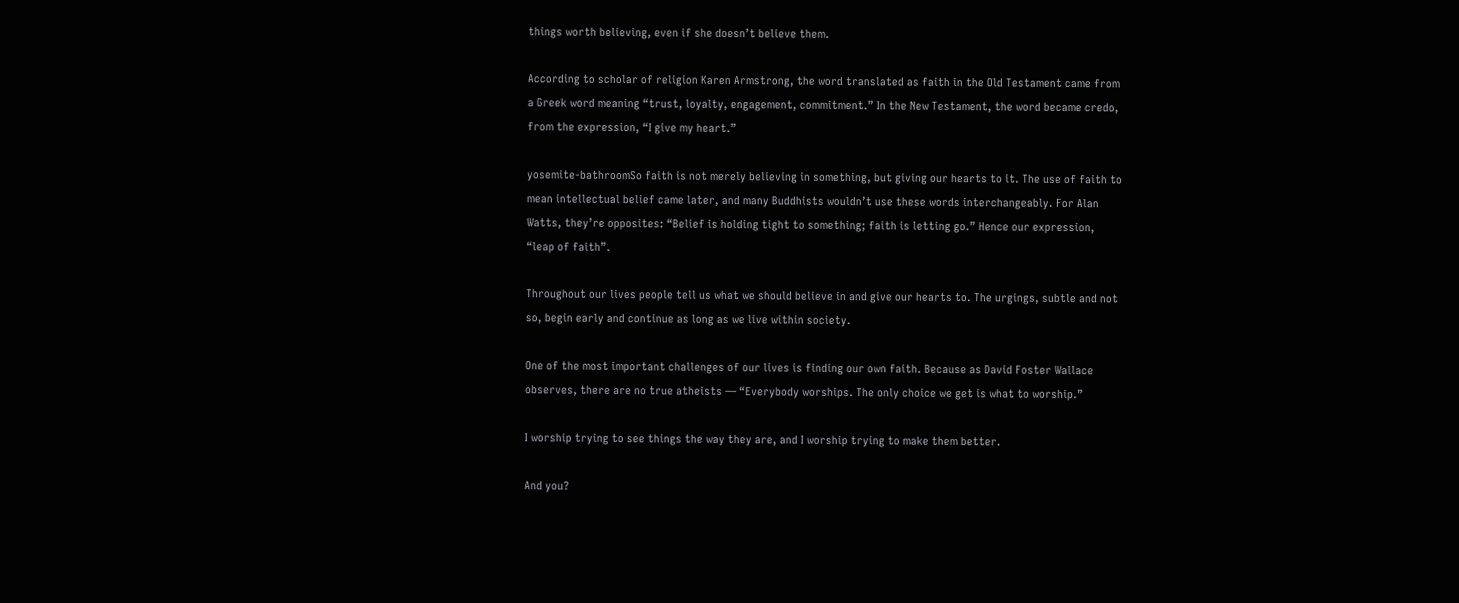things worth believing, even if she doesn’t believe them.

According to scholar of religion Karen Armstrong, the word translated as faith in the Old Testament came from a Greek word meaning “trust, loyalty, engagement, commitment.” In the New Testament, the word became credo, from the expression, “I give my heart.”

yosemite-bathroomSo faith is not merely believing in something, but giving our hearts to it. The use of faith to mean intellectual belief came later, and many Buddhists wouldn’t use these words interchangeably. For Alan Watts, they’re opposites: “Belief is holding tight to something; faith is letting go.” Hence our expression, “leap of faith”.

Throughout our lives people tell us what we should believe in and give our hearts to. The urgings, subtle and not so, begin early and continue as long as we live within society.

One of the most important challenges of our lives is finding our own faith. Because as David Foster Wallace observes, there are no true atheists — “Everybody worships. The only choice we get is what to worship.”

I worship trying to see things the way they are, and I worship trying to make them better.

And you?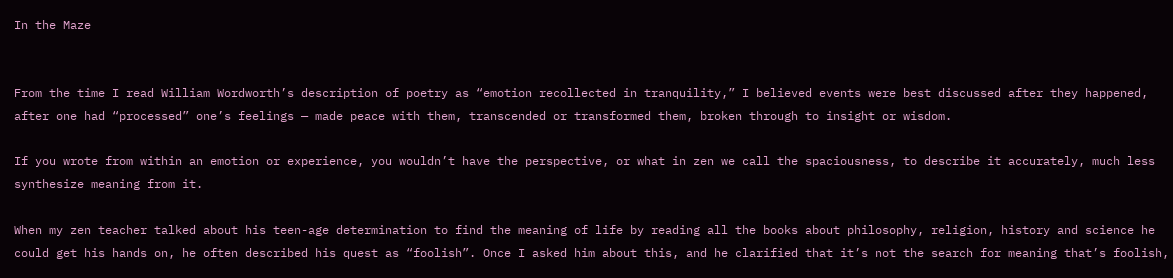In the Maze


From the time I read William Wordworth’s description of poetry as “emotion recollected in tranquility,” I believed events were best discussed after they happened, after one had “processed” one’s feelings — made peace with them, transcended or transformed them, broken through to insight or wisdom.

If you wrote from within an emotion or experience, you wouldn’t have the perspective, or what in zen we call the spaciousness, to describe it accurately, much less synthesize meaning from it.

When my zen teacher talked about his teen-age determination to find the meaning of life by reading all the books about philosophy, religion, history and science he could get his hands on, he often described his quest as “foolish”. Once I asked him about this, and he clarified that it’s not the search for meaning that’s foolish,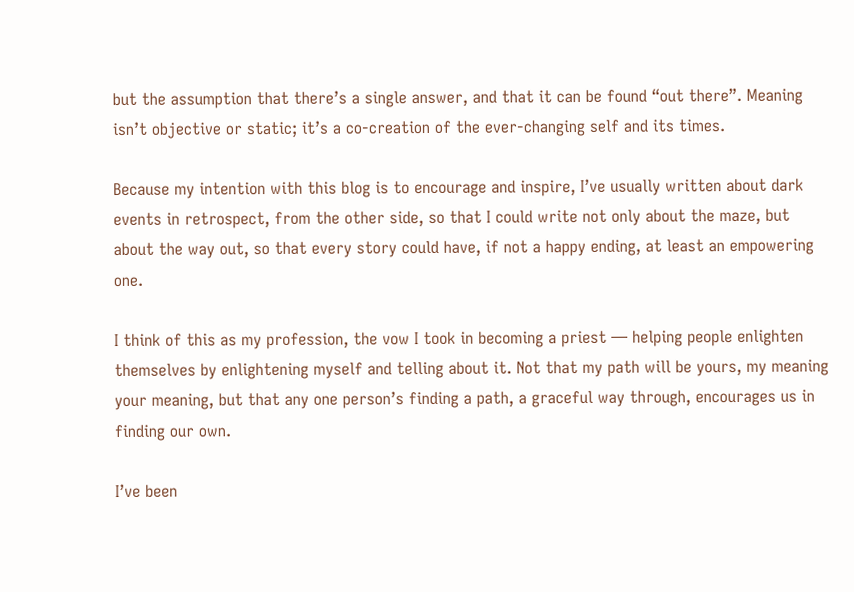but the assumption that there’s a single answer, and that it can be found “out there”. Meaning isn’t objective or static; it’s a co-creation of the ever-changing self and its times.

Because my intention with this blog is to encourage and inspire, I’ve usually written about dark events in retrospect, from the other side, so that I could write not only about the maze, but about the way out, so that every story could have, if not a happy ending, at least an empowering one.

I think of this as my profession, the vow I took in becoming a priest — helping people enlighten themselves by enlightening myself and telling about it. Not that my path will be yours, my meaning your meaning, but that any one person’s finding a path, a graceful way through, encourages us in finding our own.

I’ve been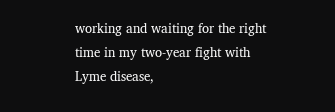working and waiting for the right time in my two-year fight with Lyme disease,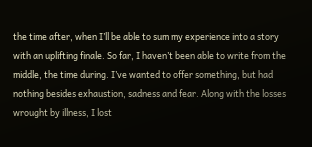the time after, when I’ll be able to sum my experience into a story with an uplifting finale. So far, I haven’t been able to write from the middle, the time during. I’ve wanted to offer something, but had nothing besides exhaustion, sadness and fear. Along with the losses wrought by illness, I lost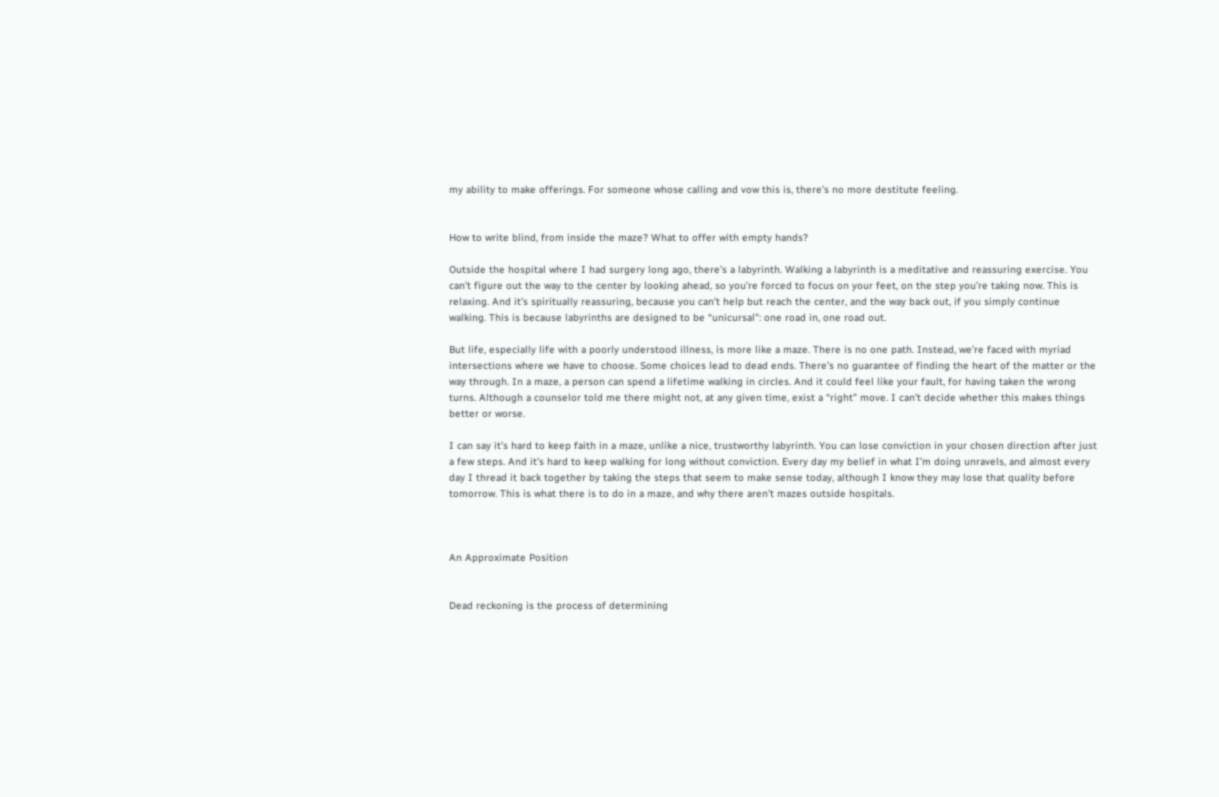my ability to make offerings. For someone whose calling and vow this is, there’s no more destitute feeling.


How to write blind, from inside the maze? What to offer with empty hands?

Outside the hospital where I had surgery long ago, there’s a labyrinth. Walking a labyrinth is a meditative and reassuring exercise. You can’t figure out the way to the center by looking ahead, so you’re forced to focus on your feet, on the step you’re taking now. This is relaxing. And it’s spiritually reassuring, because you can’t help but reach the center, and the way back out, if you simply continue walking. This is because labyrinths are designed to be “unicursal”: one road in, one road out.

But life, especially life with a poorly understood illness, is more like a maze. There is no one path. Instead, we’re faced with myriad intersections where we have to choose. Some choices lead to dead ends. There’s no guarantee of finding the heart of the matter or the way through. In a maze, a person can spend a lifetime walking in circles. And it could feel like your fault, for having taken the wrong turns. Although a counselor told me there might not, at any given time, exist a “right” move. I can’t decide whether this makes things better or worse.

I can say it’s hard to keep faith in a maze, unlike a nice, trustworthy labyrinth. You can lose conviction in your chosen direction after just a few steps. And it’s hard to keep walking for long without conviction. Every day my belief in what I’m doing unravels, and almost every day I thread it back together by taking the steps that seem to make sense today, although I know they may lose that quality before tomorrow. This is what there is to do in a maze, and why there aren’t mazes outside hospitals.



An Approximate Position


Dead reckoning is the process of determining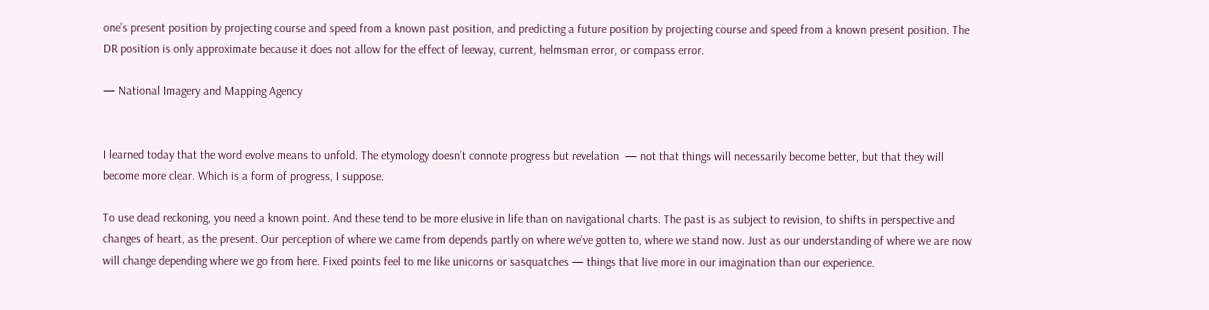one’s present position by projecting course and speed from a known past position, and predicting a future position by projecting course and speed from a known present position. The DR position is only approximate because it does not allow for the effect of leeway, current, helmsman error, or compass error.

— National Imagery and Mapping Agency


I learned today that the word evolve means to unfold. The etymology doesn’t connote progress but revelation  — not that things will necessarily become better, but that they will become more clear. Which is a form of progress, I suppose.

To use dead reckoning, you need a known point. And these tend to be more elusive in life than on navigational charts. The past is as subject to revision, to shifts in perspective and changes of heart, as the present. Our perception of where we came from depends partly on where we’ve gotten to, where we stand now. Just as our understanding of where we are now will change depending where we go from here. Fixed points feel to me like unicorns or sasquatches — things that live more in our imagination than our experience.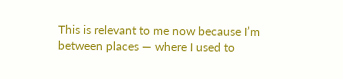This is relevant to me now because I’m between places — where I used to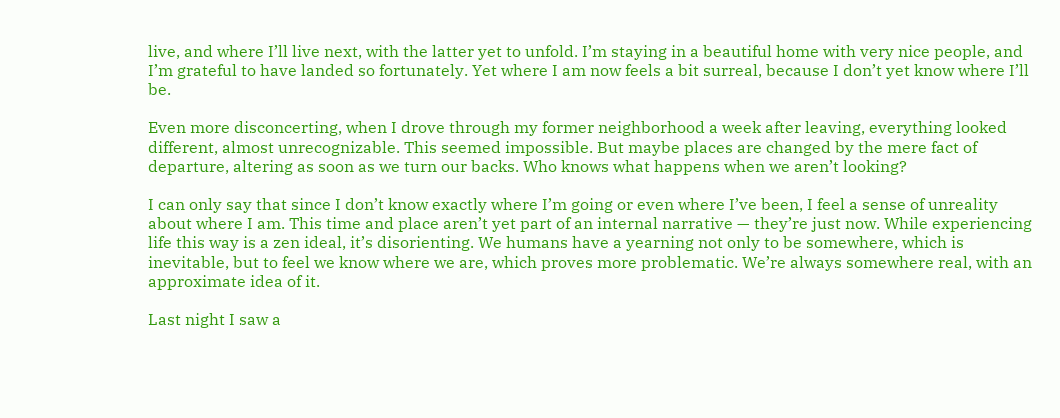live, and where I’ll live next, with the latter yet to unfold. I’m staying in a beautiful home with very nice people, and I’m grateful to have landed so fortunately. Yet where I am now feels a bit surreal, because I don’t yet know where I’ll be.

Even more disconcerting, when I drove through my former neighborhood a week after leaving, everything looked different, almost unrecognizable. This seemed impossible. But maybe places are changed by the mere fact of departure, altering as soon as we turn our backs. Who knows what happens when we aren’t looking?

I can only say that since I don’t know exactly where I’m going or even where I’ve been, I feel a sense of unreality about where I am. This time and place aren’t yet part of an internal narrative — they’re just now. While experiencing life this way is a zen ideal, it’s disorienting. We humans have a yearning not only to be somewhere, which is inevitable, but to feel we know where we are, which proves more problematic. We’re always somewhere real, with an approximate idea of it.

Last night I saw a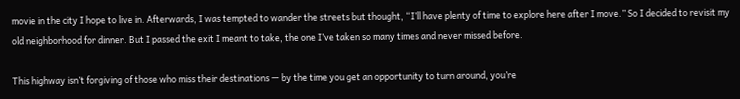movie in the city I hope to live in. Afterwards, I was tempted to wander the streets but thought, “I’ll have plenty of time to explore here after I move.” So I decided to revisit my old neighborhood for dinner. But I passed the exit I meant to take, the one I’ve taken so many times and never missed before.

This highway isn’t forgiving of those who miss their destinations — by the time you get an opportunity to turn around, you’re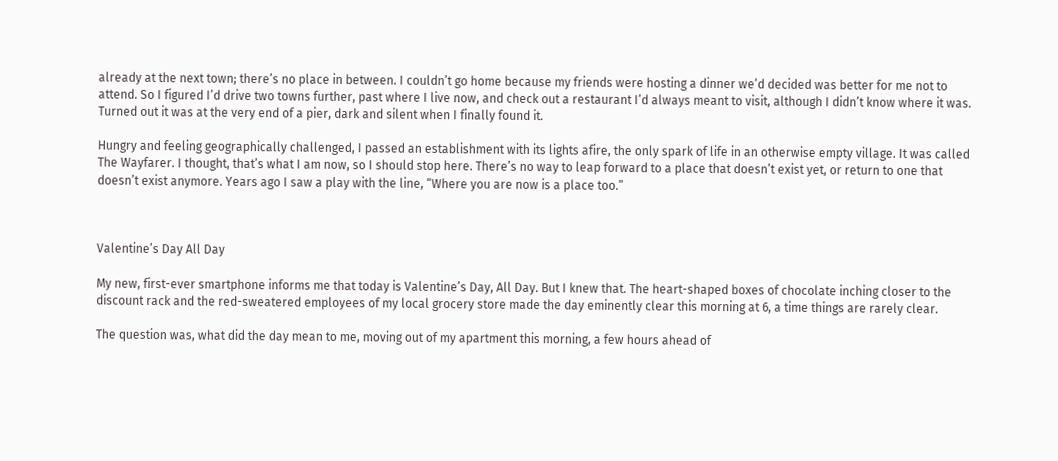already at the next town; there’s no place in between. I couldn’t go home because my friends were hosting a dinner we’d decided was better for me not to attend. So I figured I’d drive two towns further, past where I live now, and check out a restaurant I’d always meant to visit, although I didn’t know where it was. Turned out it was at the very end of a pier, dark and silent when I finally found it.

Hungry and feeling geographically challenged, I passed an establishment with its lights afire, the only spark of life in an otherwise empty village. It was called The Wayfarer. I thought, that’s what I am now, so I should stop here. There’s no way to leap forward to a place that doesn’t exist yet, or return to one that doesn’t exist anymore. Years ago I saw a play with the line, “Where you are now is a place too.”



Valentine’s Day All Day

My new, first-ever smartphone informs me that today is Valentine’s Day, All Day. But I knew that. The heart-shaped boxes of chocolate inching closer to the discount rack and the red-sweatered employees of my local grocery store made the day eminently clear this morning at 6, a time things are rarely clear.

The question was, what did the day mean to me, moving out of my apartment this morning, a few hours ahead of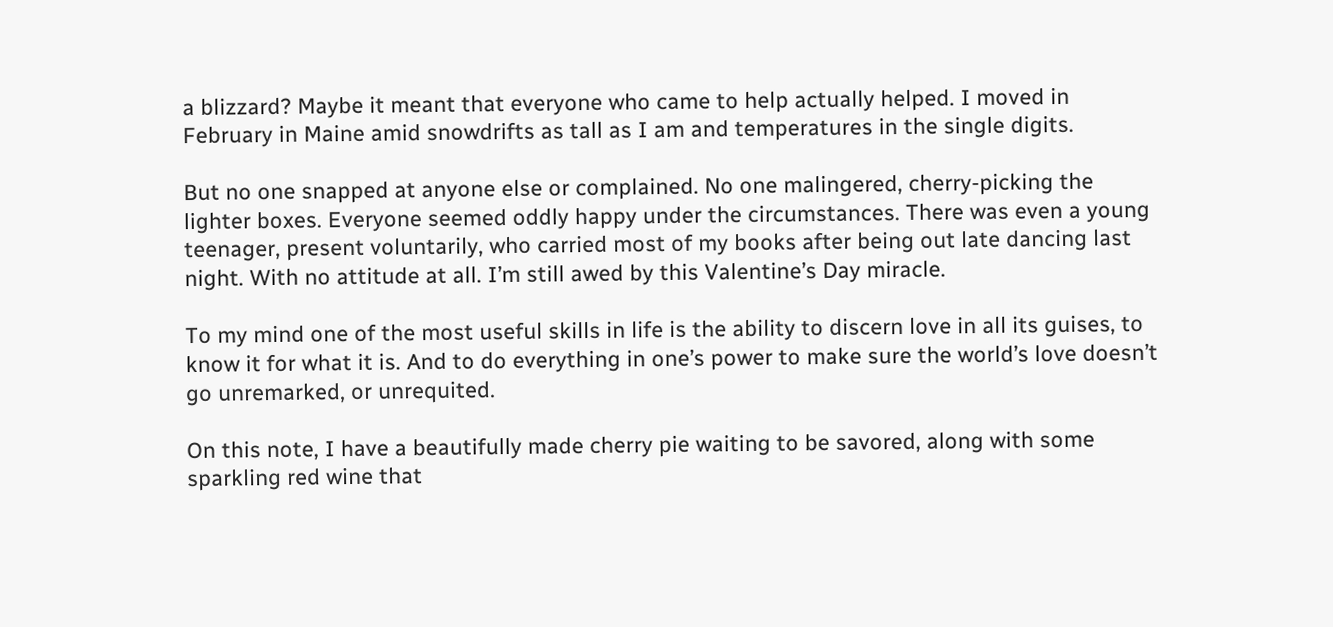a blizzard? Maybe it meant that everyone who came to help actually helped. I moved in February in Maine amid snowdrifts as tall as I am and temperatures in the single digits.

But no one snapped at anyone else or complained. No one malingered, cherry-picking the lighter boxes. Everyone seemed oddly happy under the circumstances. There was even a young teenager, present voluntarily, who carried most of my books after being out late dancing last night. With no attitude at all. I’m still awed by this Valentine’s Day miracle.

To my mind one of the most useful skills in life is the ability to discern love in all its guises, to know it for what it is. And to do everything in one’s power to make sure the world’s love doesn’t go unremarked, or unrequited.

On this note, I have a beautifully made cherry pie waiting to be savored, along with some sparkling red wine that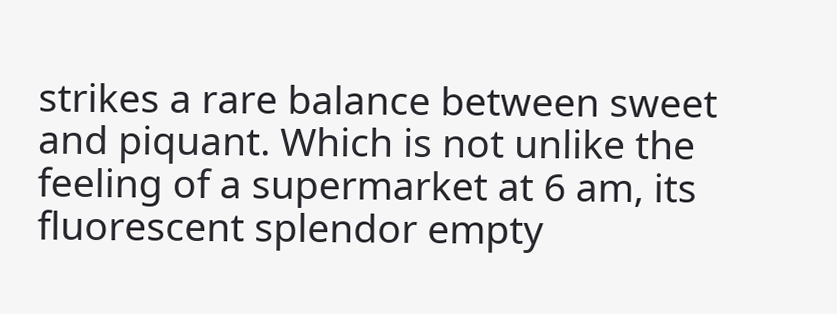strikes a rare balance between sweet and piquant. Which is not unlike the feeling of a supermarket at 6 am, its fluorescent splendor empty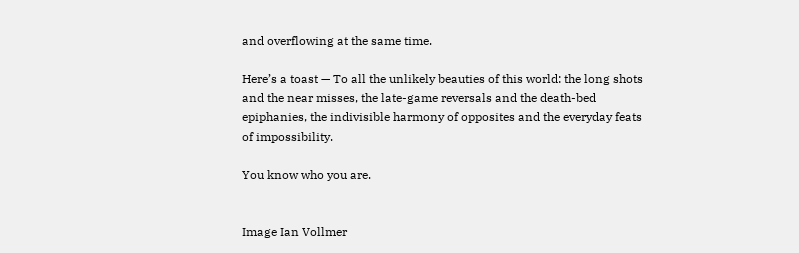and overflowing at the same time.

Here’s a toast — To all the unlikely beauties of this world: the long shots and the near misses, the late-game reversals and the death-bed epiphanies, the indivisible harmony of opposites and the everyday feats of impossibility.

You know who you are.


Image Ian Vollmer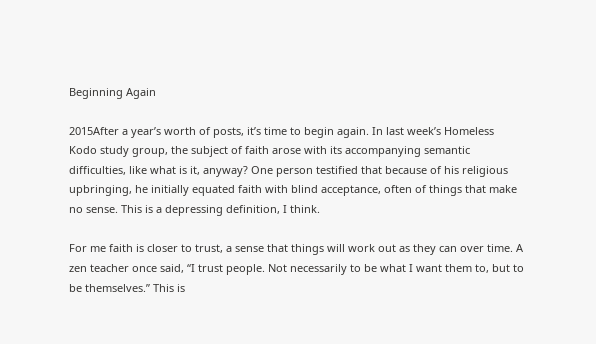Beginning Again

2015After a year’s worth of posts, it’s time to begin again. In last week’s Homeless Kodo study group, the subject of faith arose with its accompanying semantic difficulties, like what is it, anyway? One person testified that because of his religious upbringing, he initially equated faith with blind acceptance, often of things that make no sense. This is a depressing definition, I think.

For me faith is closer to trust, a sense that things will work out as they can over time. A zen teacher once said, “I trust people. Not necessarily to be what I want them to, but to be themselves.” This is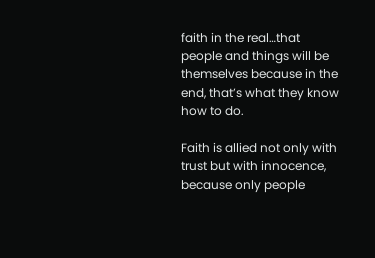faith in the real…that people and things will be themselves because in the end, that’s what they know how to do.

Faith is allied not only with trust but with innocence, because only people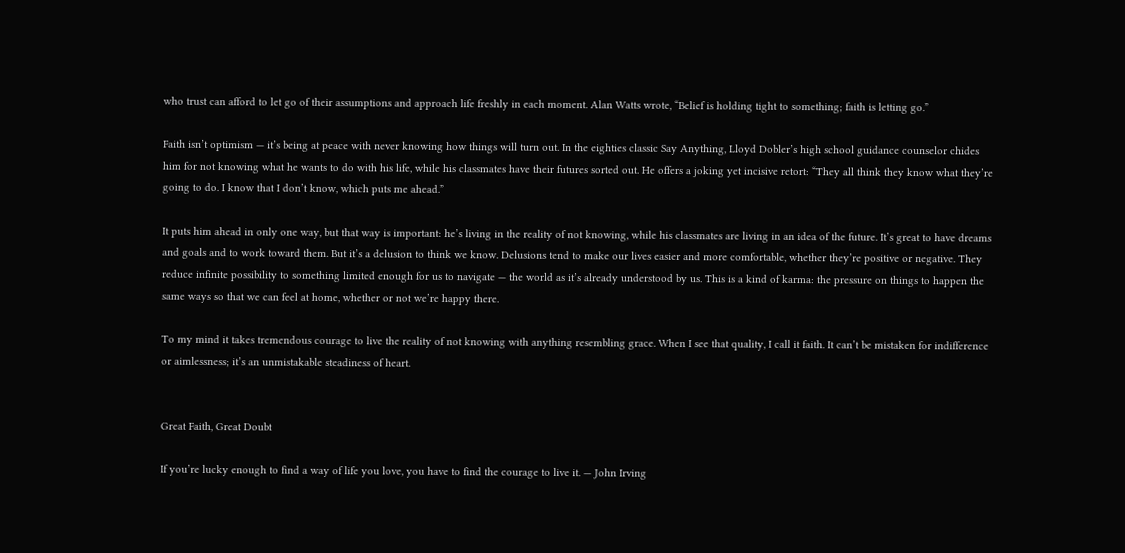who trust can afford to let go of their assumptions and approach life freshly in each moment. Alan Watts wrote, “Belief is holding tight to something; faith is letting go.”

Faith isn’t optimism — it’s being at peace with never knowing how things will turn out. In the eighties classic Say Anything, Lloyd Dobler’s high school guidance counselor chides him for not knowing what he wants to do with his life, while his classmates have their futures sorted out. He offers a joking yet incisive retort: “They all think they know what they’re going to do. I know that I don’t know, which puts me ahead.”

It puts him ahead in only one way, but that way is important: he’s living in the reality of not knowing, while his classmates are living in an idea of the future. It’s great to have dreams and goals and to work toward them. But it’s a delusion to think we know. Delusions tend to make our lives easier and more comfortable, whether they’re positive or negative. They reduce infinite possibility to something limited enough for us to navigate — the world as it’s already understood by us. This is a kind of karma: the pressure on things to happen the same ways so that we can feel at home, whether or not we’re happy there.

To my mind it takes tremendous courage to live the reality of not knowing with anything resembling grace. When I see that quality, I call it faith. It can’t be mistaken for indifference or aimlessness; it’s an unmistakable steadiness of heart.


Great Faith, Great Doubt

If you’re lucky enough to find a way of life you love, you have to find the courage to live it. — John Irving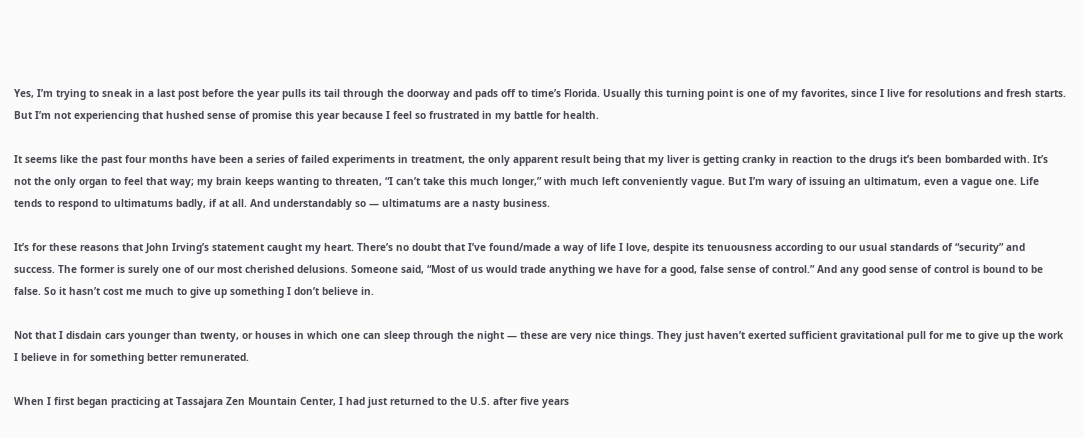Yes, I’m trying to sneak in a last post before the year pulls its tail through the doorway and pads off to time’s Florida. Usually this turning point is one of my favorites, since I live for resolutions and fresh starts. But I’m not experiencing that hushed sense of promise this year because I feel so frustrated in my battle for health.

It seems like the past four months have been a series of failed experiments in treatment, the only apparent result being that my liver is getting cranky in reaction to the drugs it’s been bombarded with. It’s not the only organ to feel that way; my brain keeps wanting to threaten, “I can’t take this much longer,” with much left conveniently vague. But I’m wary of issuing an ultimatum, even a vague one. Life tends to respond to ultimatums badly, if at all. And understandably so — ultimatums are a nasty business.

It’s for these reasons that John Irving’s statement caught my heart. There’s no doubt that I’ve found/made a way of life I love, despite its tenuousness according to our usual standards of “security” and success. The former is surely one of our most cherished delusions. Someone said, “Most of us would trade anything we have for a good, false sense of control.” And any good sense of control is bound to be false. So it hasn’t cost me much to give up something I don’t believe in.

Not that I disdain cars younger than twenty, or houses in which one can sleep through the night — these are very nice things. They just haven’t exerted sufficient gravitational pull for me to give up the work I believe in for something better remunerated.

When I first began practicing at Tassajara Zen Mountain Center, I had just returned to the U.S. after five years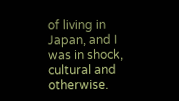of living in Japan, and I was in shock, cultural and otherwise.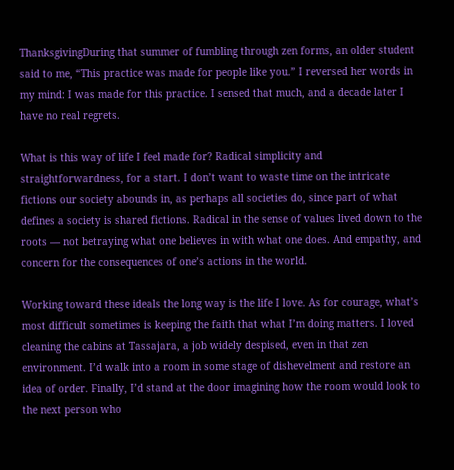ThanksgivingDuring that summer of fumbling through zen forms, an older student said to me, “This practice was made for people like you.” I reversed her words in my mind: I was made for this practice. I sensed that much, and a decade later I have no real regrets.

What is this way of life I feel made for? Radical simplicity and straightforwardness, for a start. I don’t want to waste time on the intricate fictions our society abounds in, as perhaps all societies do, since part of what defines a society is shared fictions. Radical in the sense of values lived down to the roots — not betraying what one believes in with what one does. And empathy, and concern for the consequences of one’s actions in the world.

Working toward these ideals the long way is the life I love. As for courage, what’s most difficult sometimes is keeping the faith that what I’m doing matters. I loved cleaning the cabins at Tassajara, a job widely despised, even in that zen environment. I’d walk into a room in some stage of dishevelment and restore an idea of order. Finally, I’d stand at the door imagining how the room would look to the next person who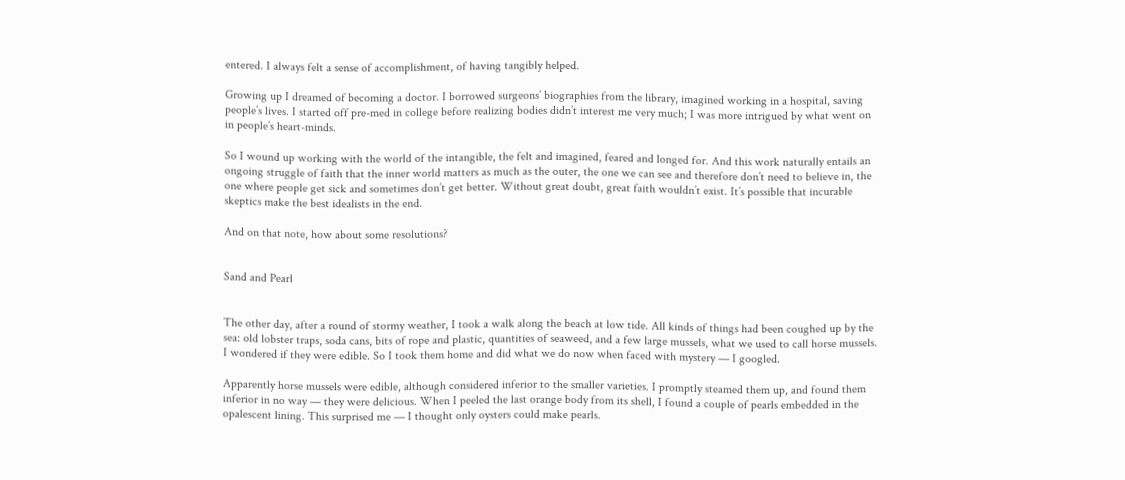entered. I always felt a sense of accomplishment, of having tangibly helped.

Growing up I dreamed of becoming a doctor. I borrowed surgeons’ biographies from the library, imagined working in a hospital, saving people’s lives. I started off pre-med in college before realizing bodies didn’t interest me very much; I was more intrigued by what went on in people’s heart-minds.

So I wound up working with the world of the intangible, the felt and imagined, feared and longed for. And this work naturally entails an ongoing struggle of faith that the inner world matters as much as the outer, the one we can see and therefore don’t need to believe in, the one where people get sick and sometimes don’t get better. Without great doubt, great faith wouldn’t exist. It’s possible that incurable skeptics make the best idealists in the end.

And on that note, how about some resolutions?


Sand and Pearl


The other day, after a round of stormy weather, I took a walk along the beach at low tide. All kinds of things had been coughed up by the sea: old lobster traps, soda cans, bits of rope and plastic, quantities of seaweed, and a few large mussels, what we used to call horse mussels. I wondered if they were edible. So I took them home and did what we do now when faced with mystery — I googled.

Apparently horse mussels were edible, although considered inferior to the smaller varieties. I promptly steamed them up, and found them inferior in no way — they were delicious. When I peeled the last orange body from its shell, I found a couple of pearls embedded in the opalescent lining. This surprised me — I thought only oysters could make pearls.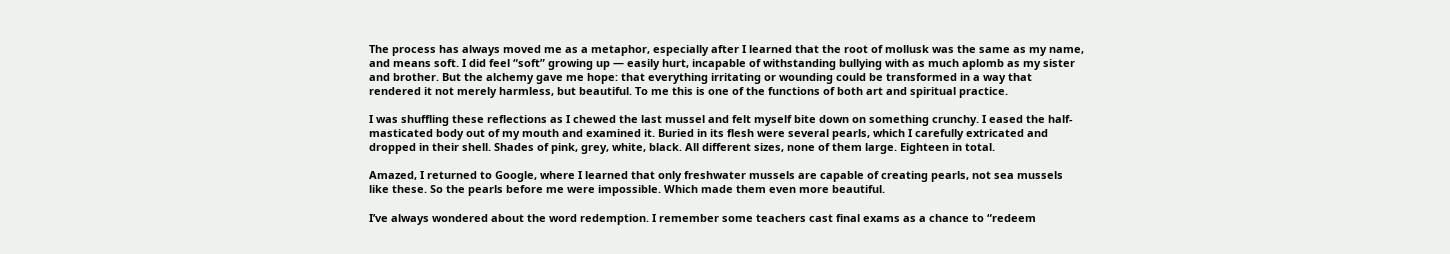The process has always moved me as a metaphor, especially after I learned that the root of mollusk was the same as my name, and means soft. I did feel “soft” growing up — easily hurt, incapable of withstanding bullying with as much aplomb as my sister and brother. But the alchemy gave me hope: that everything irritating or wounding could be transformed in a way that rendered it not merely harmless, but beautiful. To me this is one of the functions of both art and spiritual practice.

I was shuffling these reflections as I chewed the last mussel and felt myself bite down on something crunchy. I eased the half-masticated body out of my mouth and examined it. Buried in its flesh were several pearls, which I carefully extricated and dropped in their shell. Shades of pink, grey, white, black. All different sizes, none of them large. Eighteen in total.

Amazed, I returned to Google, where I learned that only freshwater mussels are capable of creating pearls, not sea mussels like these. So the pearls before me were impossible. Which made them even more beautiful.

I’ve always wondered about the word redemption. I remember some teachers cast final exams as a chance to “redeem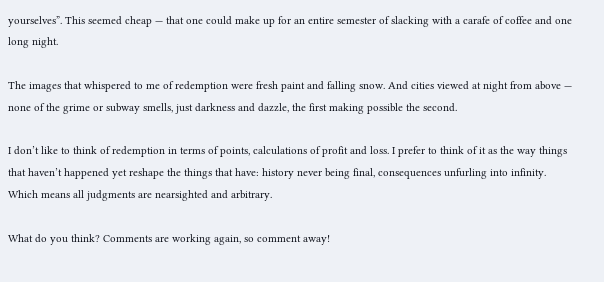yourselves”. This seemed cheap — that one could make up for an entire semester of slacking with a carafe of coffee and one long night.

The images that whispered to me of redemption were fresh paint and falling snow. And cities viewed at night from above — none of the grime or subway smells, just darkness and dazzle, the first making possible the second.

I don’t like to think of redemption in terms of points, calculations of profit and loss. I prefer to think of it as the way things that haven’t happened yet reshape the things that have: history never being final, consequences unfurling into infinity. Which means all judgments are nearsighted and arbitrary.

What do you think? Comments are working again, so comment away!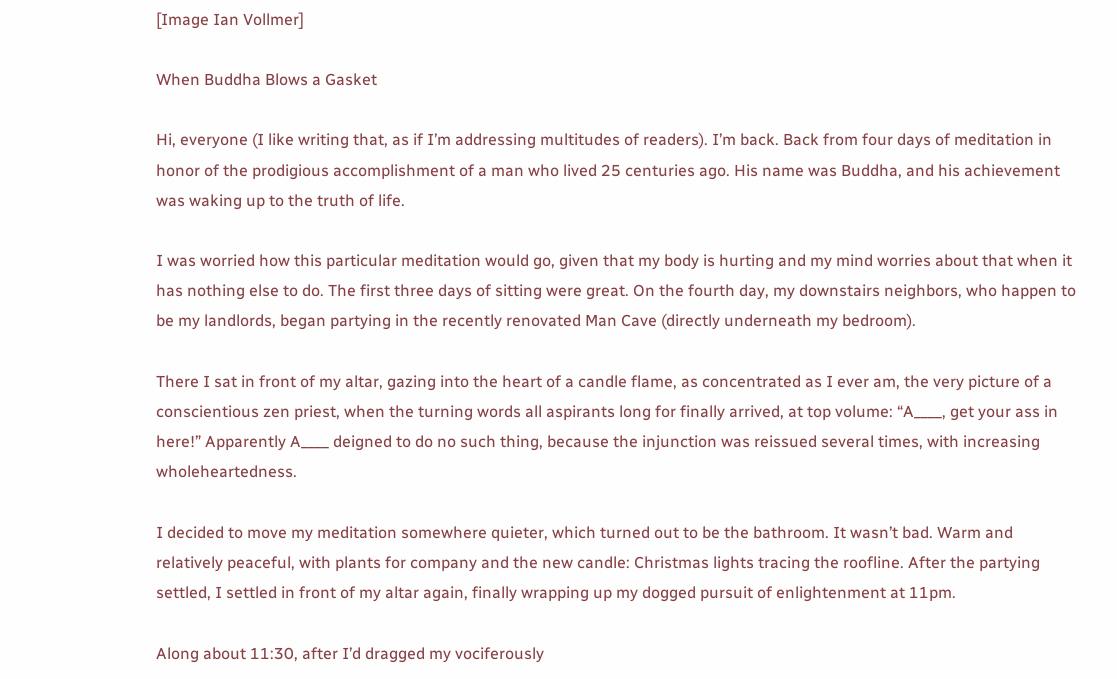[Image Ian Vollmer]

When Buddha Blows a Gasket

Hi, everyone (I like writing that, as if I’m addressing multitudes of readers). I’m back. Back from four days of meditation in honor of the prodigious accomplishment of a man who lived 25 centuries ago. His name was Buddha, and his achievement was waking up to the truth of life.

I was worried how this particular meditation would go, given that my body is hurting and my mind worries about that when it has nothing else to do. The first three days of sitting were great. On the fourth day, my downstairs neighbors, who happen to be my landlords, began partying in the recently renovated Man Cave (directly underneath my bedroom).

There I sat in front of my altar, gazing into the heart of a candle flame, as concentrated as I ever am, the very picture of a conscientious zen priest, when the turning words all aspirants long for finally arrived, at top volume: “A____, get your ass in here!” Apparently A____ deigned to do no such thing, because the injunction was reissued several times, with increasing wholeheartedness.

I decided to move my meditation somewhere quieter, which turned out to be the bathroom. It wasn’t bad. Warm and relatively peaceful, with plants for company and the new candle: Christmas lights tracing the roofline. After the partying settled, I settled in front of my altar again, finally wrapping up my dogged pursuit of enlightenment at 11pm.

Along about 11:30, after I’d dragged my vociferously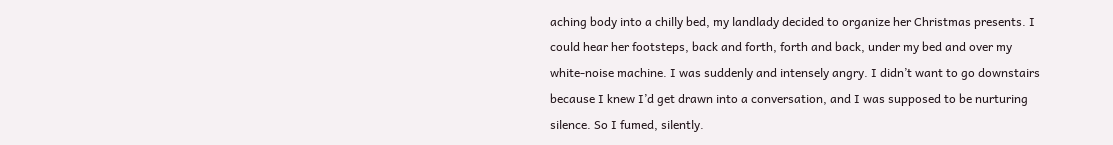aching body into a chilly bed, my landlady decided to organize her Christmas presents. I could hear her footsteps, back and forth, forth and back, under my bed and over my white-noise machine. I was suddenly and intensely angry. I didn’t want to go downstairs because I knew I’d get drawn into a conversation, and I was supposed to be nurturing silence. So I fumed, silently.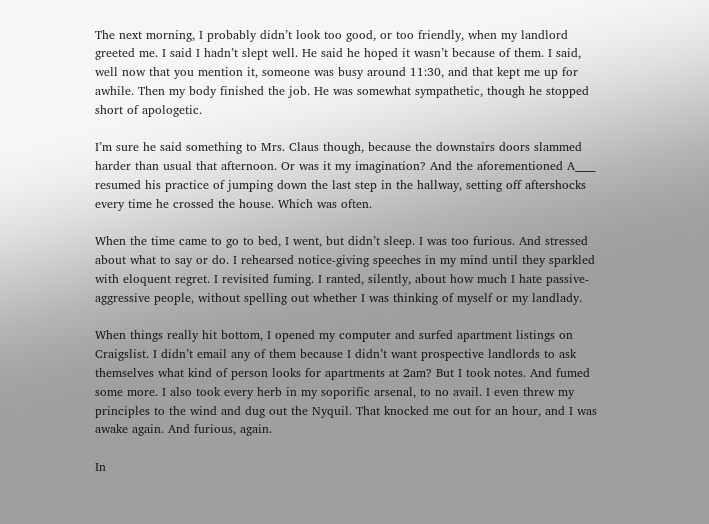The next morning, I probably didn’t look too good, or too friendly, when my landlord greeted me. I said I hadn’t slept well. He said he hoped it wasn’t because of them. I said, well now that you mention it, someone was busy around 11:30, and that kept me up for awhile. Then my body finished the job. He was somewhat sympathetic, though he stopped short of apologetic.

I’m sure he said something to Mrs. Claus though, because the downstairs doors slammed harder than usual that afternoon. Or was it my imagination? And the aforementioned A____ resumed his practice of jumping down the last step in the hallway, setting off aftershocks every time he crossed the house. Which was often.

When the time came to go to bed, I went, but didn’t sleep. I was too furious. And stressed about what to say or do. I rehearsed notice-giving speeches in my mind until they sparkled with eloquent regret. I revisited fuming. I ranted, silently, about how much I hate passive-aggressive people, without spelling out whether I was thinking of myself or my landlady.

When things really hit bottom, I opened my computer and surfed apartment listings on Craigslist. I didn’t email any of them because I didn’t want prospective landlords to ask themselves what kind of person looks for apartments at 2am? But I took notes. And fumed some more. I also took every herb in my soporific arsenal, to no avail. I even threw my principles to the wind and dug out the Nyquil. That knocked me out for an hour, and I was awake again. And furious, again.

In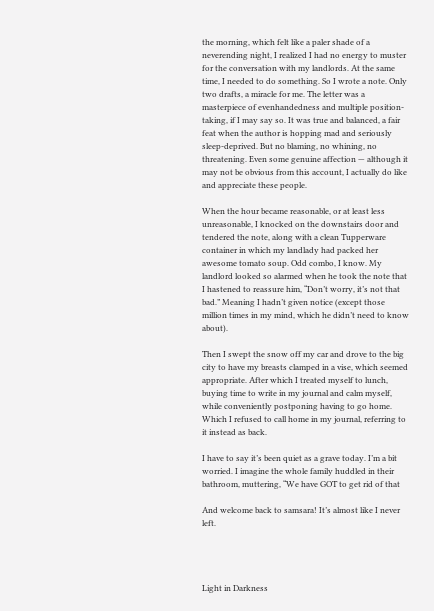the morning, which felt like a paler shade of a neverending night, I realized I had no energy to muster for the conversation with my landlords. At the same time, I needed to do something. So I wrote a note. Only two drafts, a miracle for me. The letter was a masterpiece of evenhandedness and multiple position-taking, if I may say so. It was true and balanced, a fair feat when the author is hopping mad and seriously sleep-deprived. But no blaming, no whining, no threatening. Even some genuine affection — although it may not be obvious from this account, I actually do like and appreciate these people.

When the hour became reasonable, or at least less unreasonable, I knocked on the downstairs door and tendered the note, along with a clean Tupperware container in which my landlady had packed her awesome tomato soup. Odd combo, I know. My landlord looked so alarmed when he took the note that I hastened to reassure him, “Don’t worry, it’s not that bad.” Meaning I hadn’t given notice (except those million times in my mind, which he didn’t need to know about).

Then I swept the snow off my car and drove to the big city to have my breasts clamped in a vise, which seemed appropriate. After which I treated myself to lunch, buying time to write in my journal and calm myself, while conveniently postponing having to go home. Which I refused to call home in my journal, referring to it instead as back.

I have to say it’s been quiet as a grave today. I’m a bit worried. I imagine the whole family huddled in their bathroom, muttering, “We have GOT to get rid of that

And welcome back to samsara! It’s almost like I never left.




Light in Darkness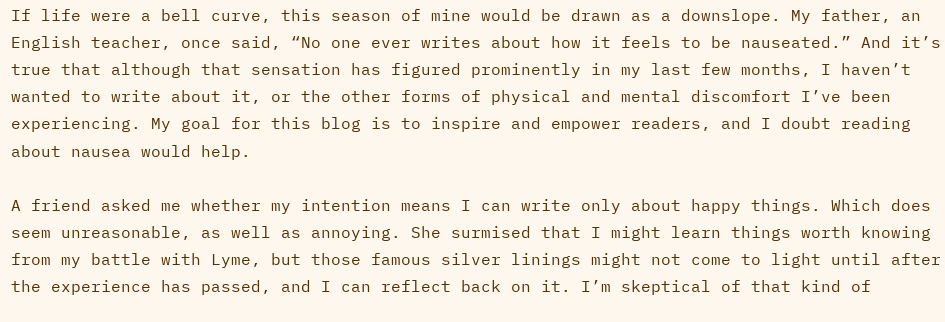If life were a bell curve, this season of mine would be drawn as a downslope. My father, an English teacher, once said, “No one ever writes about how it feels to be nauseated.” And it’s true that although that sensation has figured prominently in my last few months, I haven’t wanted to write about it, or the other forms of physical and mental discomfort I’ve been experiencing. My goal for this blog is to inspire and empower readers, and I doubt reading about nausea would help.

A friend asked me whether my intention means I can write only about happy things. Which does seem unreasonable, as well as annoying. She surmised that I might learn things worth knowing from my battle with Lyme, but those famous silver linings might not come to light until after the experience has passed, and I can reflect back on it. I’m skeptical of that kind of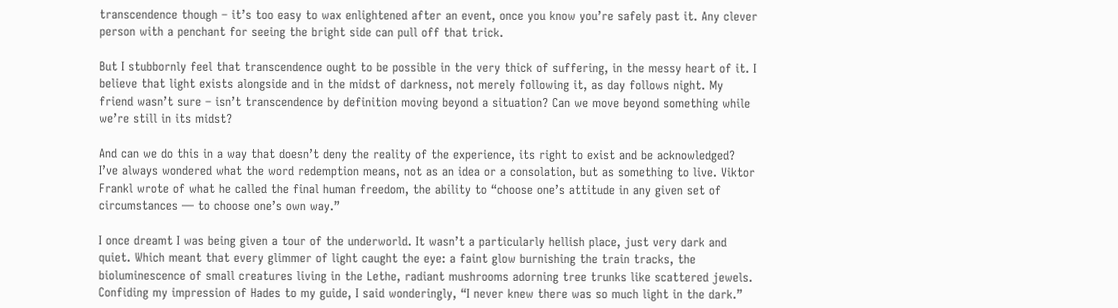transcendence though – it’s too easy to wax enlightened after an event, once you know you’re safely past it. Any clever person with a penchant for seeing the bright side can pull off that trick.

But I stubbornly feel that transcendence ought to be possible in the very thick of suffering, in the messy heart of it. I believe that light exists alongside and in the midst of darkness, not merely following it, as day follows night. My friend wasn’t sure – isn’t transcendence by definition moving beyond a situation? Can we move beyond something while we’re still in its midst?

And can we do this in a way that doesn’t deny the reality of the experience, its right to exist and be acknowledged? I’ve always wondered what the word redemption means, not as an idea or a consolation, but as something to live. Viktor Frankl wrote of what he called the final human freedom, the ability to “choose one’s attitude in any given set of circumstances — to choose one’s own way.”

I once dreamt I was being given a tour of the underworld. It wasn’t a particularly hellish place, just very dark and quiet. Which meant that every glimmer of light caught the eye: a faint glow burnishing the train tracks, the bioluminescence of small creatures living in the Lethe, radiant mushrooms adorning tree trunks like scattered jewels. Confiding my impression of Hades to my guide, I said wonderingly, “I never knew there was so much light in the dark.”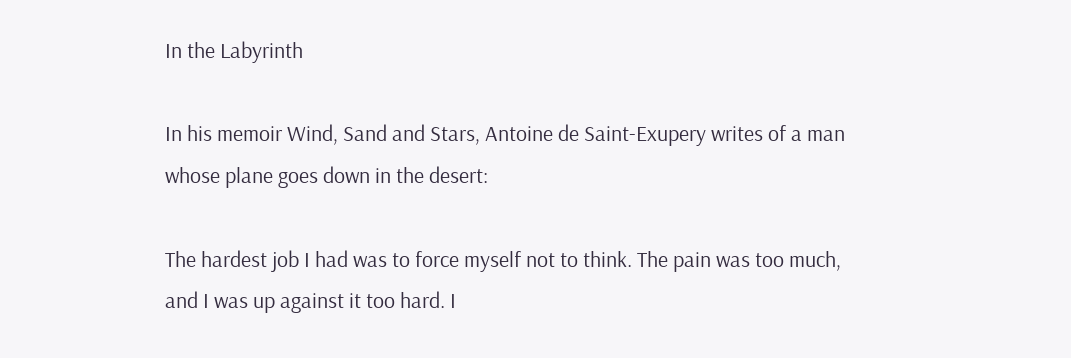In the Labyrinth

In his memoir Wind, Sand and Stars, Antoine de Saint-Exupery writes of a man whose plane goes down in the desert:

The hardest job I had was to force myself not to think. The pain was too much, and I was up against it too hard. I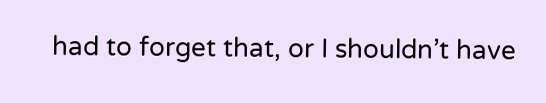had to forget that, or I shouldn’t have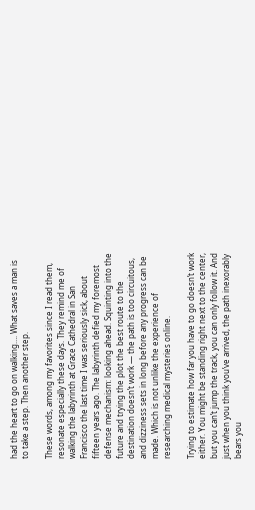had the heart to go on walking…. What saves a man is to take a step. Then another step.

These words, among my favorites since I read them, resonate especially these days. They remind me of walking the labyrinth at Grace Cathedral in San Francisco the last time I was seriously sick, about fifteen years ago. The labyrinth defied my foremost defense mechanism: looking ahead. Squinting into the future and trying the plot the best route to the destination doesn’t work — the path is too circuitous, and dizziness sets in long before any progress can be made. Which is not unlike the experience of researching medical mysteries online.

Trying to estimate how far you have to go doesn’t work either. You might be standing right next to the center, but you can’t jump the track, you can only follow it. And just when you think you’ve arrived, the path inexorably bears you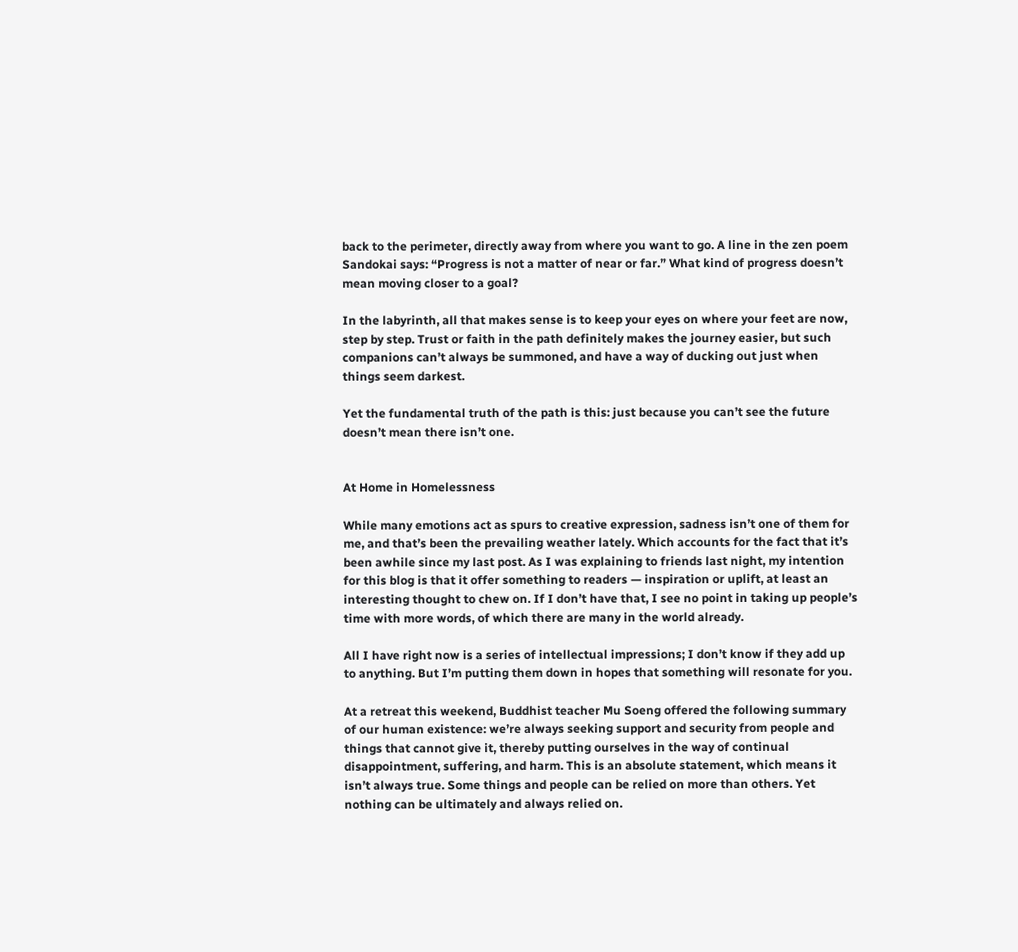back to the perimeter, directly away from where you want to go. A line in the zen poem Sandokai says: “Progress is not a matter of near or far.” What kind of progress doesn’t mean moving closer to a goal?

In the labyrinth, all that makes sense is to keep your eyes on where your feet are now, step by step. Trust or faith in the path definitely makes the journey easier, but such companions can’t always be summoned, and have a way of ducking out just when things seem darkest.

Yet the fundamental truth of the path is this: just because you can’t see the future doesn’t mean there isn’t one.


At Home in Homelessness

While many emotions act as spurs to creative expression, sadness isn’t one of them for me, and that’s been the prevailing weather lately. Which accounts for the fact that it’s been awhile since my last post. As I was explaining to friends last night, my intention for this blog is that it offer something to readers — inspiration or uplift, at least an interesting thought to chew on. If I don’t have that, I see no point in taking up people’s time with more words, of which there are many in the world already.

All I have right now is a series of intellectual impressions; I don’t know if they add up to anything. But I’m putting them down in hopes that something will resonate for you.

At a retreat this weekend, Buddhist teacher Mu Soeng offered the following summary of our human existence: we’re always seeking support and security from people and things that cannot give it, thereby putting ourselves in the way of continual disappointment, suffering, and harm. This is an absolute statement, which means it isn’t always true. Some things and people can be relied on more than others. Yet nothing can be ultimately and always relied on.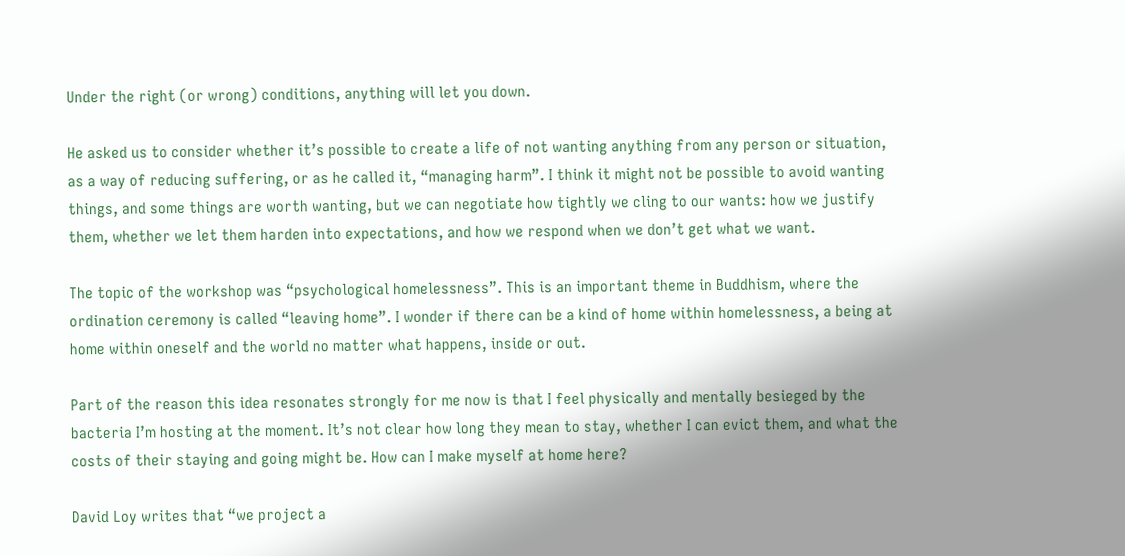Under the right (or wrong) conditions, anything will let you down.

He asked us to consider whether it’s possible to create a life of not wanting anything from any person or situation, as a way of reducing suffering, or as he called it, “managing harm”. I think it might not be possible to avoid wanting things, and some things are worth wanting, but we can negotiate how tightly we cling to our wants: how we justify them, whether we let them harden into expectations, and how we respond when we don’t get what we want.

The topic of the workshop was “psychological homelessness”. This is an important theme in Buddhism, where the ordination ceremony is called “leaving home”. I wonder if there can be a kind of home within homelessness, a being at home within oneself and the world no matter what happens, inside or out.

Part of the reason this idea resonates strongly for me now is that I feel physically and mentally besieged by the bacteria I’m hosting at the moment. It’s not clear how long they mean to stay, whether I can evict them, and what the costs of their staying and going might be. How can I make myself at home here?

David Loy writes that “we project a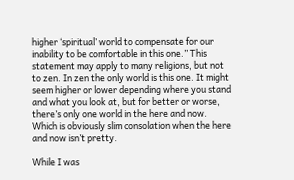higher ‘spiritual’ world to compensate for our inability to be comfortable in this one.” This statement may apply to many religions, but not to zen. In zen the only world is this one. It might seem higher or lower depending where you stand and what you look at, but for better or worse, there’s only one world in the here and now. Which is obviously slim consolation when the here and now isn’t pretty.

While I was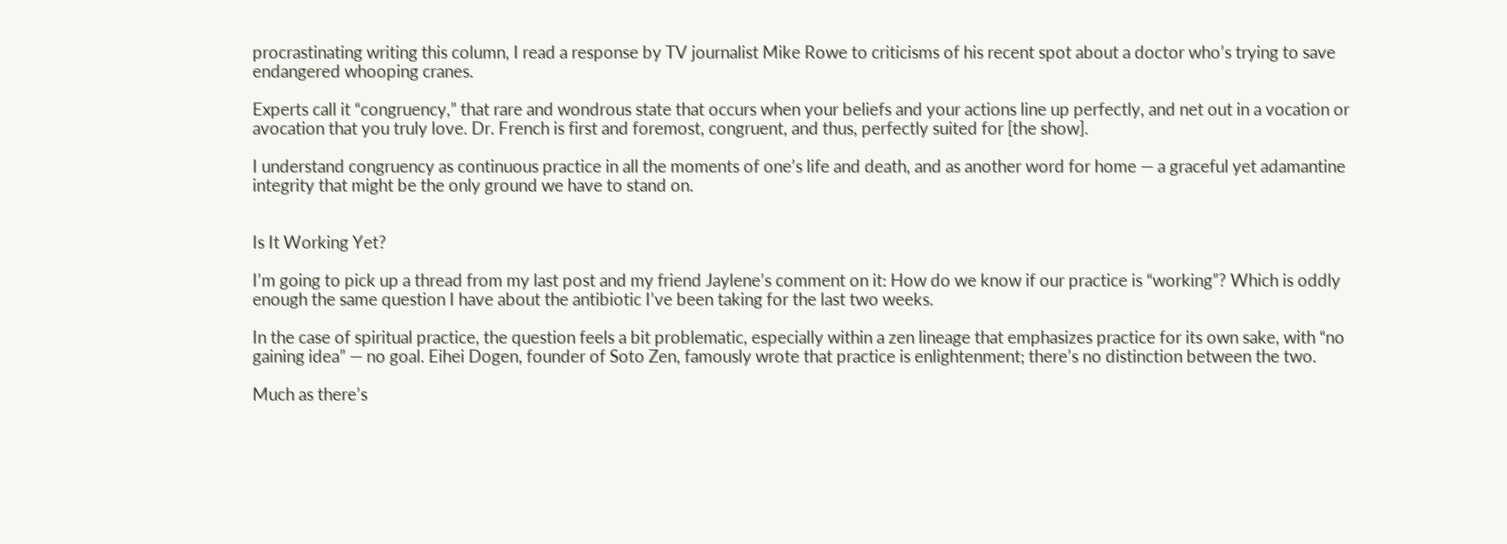procrastinating writing this column, I read a response by TV journalist Mike Rowe to criticisms of his recent spot about a doctor who’s trying to save endangered whooping cranes.

Experts call it “congruency,” that rare and wondrous state that occurs when your beliefs and your actions line up perfectly, and net out in a vocation or avocation that you truly love. Dr. French is first and foremost, congruent, and thus, perfectly suited for [the show].

I understand congruency as continuous practice in all the moments of one’s life and death, and as another word for home — a graceful yet adamantine integrity that might be the only ground we have to stand on.


Is It Working Yet?

I’m going to pick up a thread from my last post and my friend Jaylene’s comment on it: How do we know if our practice is “working”? Which is oddly enough the same question I have about the antibiotic I’ve been taking for the last two weeks.

In the case of spiritual practice, the question feels a bit problematic, especially within a zen lineage that emphasizes practice for its own sake, with “no gaining idea” — no goal. Eihei Dogen, founder of Soto Zen, famously wrote that practice is enlightenment; there’s no distinction between the two.

Much as there’s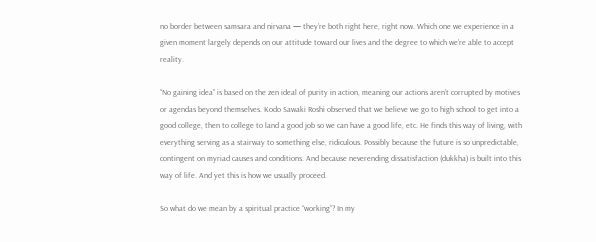no border between samsara and nirvana — they’re both right here, right now. Which one we experience in a given moment largely depends on our attitude toward our lives and the degree to which we’re able to accept reality.

“No gaining idea” is based on the zen ideal of purity in action, meaning our actions aren’t corrupted by motives or agendas beyond themselves. Kodo Sawaki Roshi observed that we believe we go to high school to get into a good college, then to college to land a good job so we can have a good life, etc. He finds this way of living, with everything serving as a stairway to something else, ridiculous. Possibly because the future is so unpredictable, contingent on myriad causes and conditions. And because neverending dissatisfaction (dukkha) is built into this way of life. And yet this is how we usually proceed.

So what do we mean by a spiritual practice “working”? In my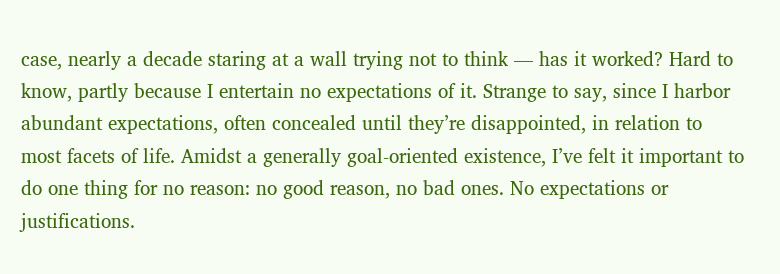case, nearly a decade staring at a wall trying not to think — has it worked? Hard to know, partly because I entertain no expectations of it. Strange to say, since I harbor abundant expectations, often concealed until they’re disappointed, in relation to most facets of life. Amidst a generally goal-oriented existence, I’ve felt it important to do one thing for no reason: no good reason, no bad ones. No expectations or justifications.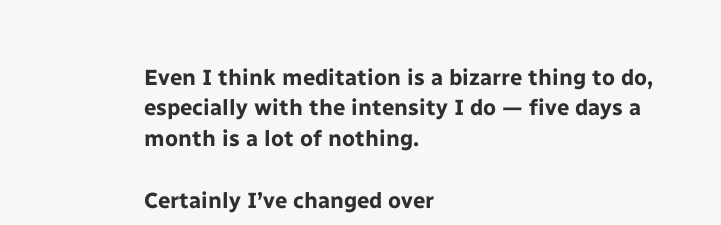Even I think meditation is a bizarre thing to do, especially with the intensity I do — five days a month is a lot of nothing.

Certainly I’ve changed over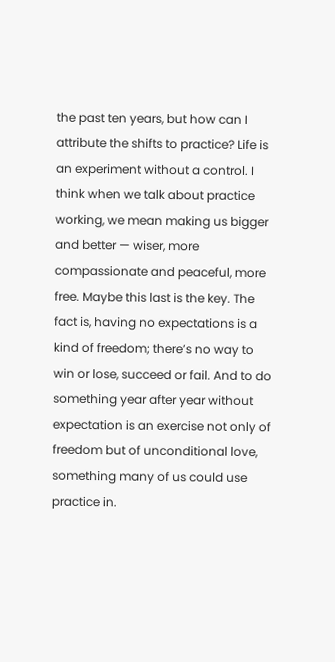the past ten years, but how can I attribute the shifts to practice? Life is an experiment without a control. I think when we talk about practice working, we mean making us bigger and better — wiser, more compassionate and peaceful, more free. Maybe this last is the key. The fact is, having no expectations is a kind of freedom; there’s no way to win or lose, succeed or fail. And to do something year after year without expectation is an exercise not only of freedom but of unconditional love, something many of us could use practice in.